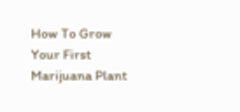How To Grow Your First Marijuana Plant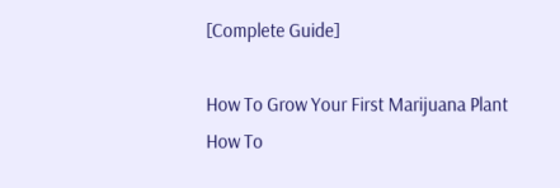[Complete Guide]

How To Grow Your First Marijuana Plant
How To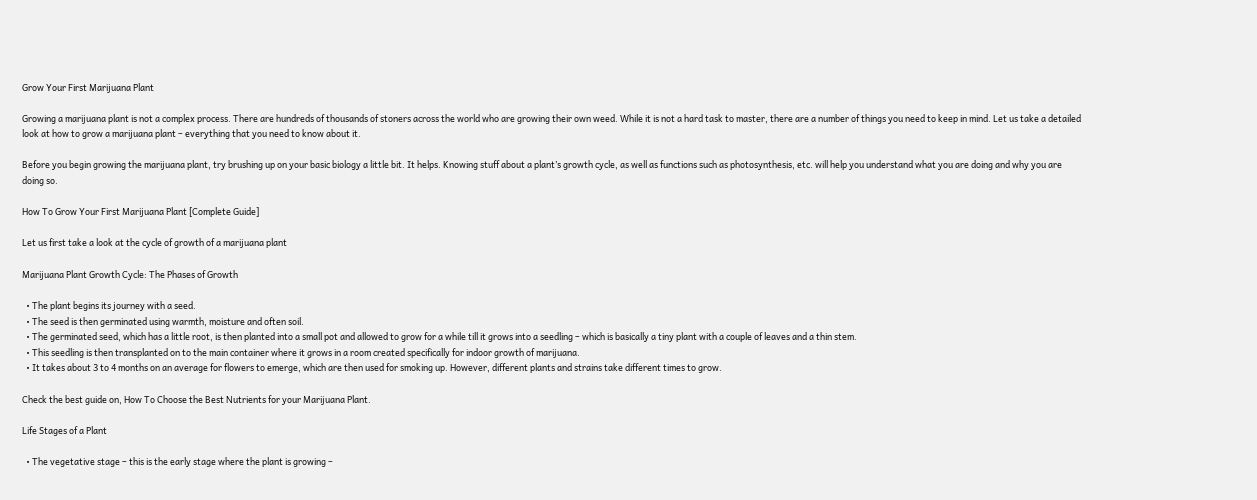Grow Your First Marijuana Plant

Growing a marijuana plant is not a complex process. There are hundreds of thousands of stoners across the world who are growing their own weed. While it is not a hard task to master, there are a number of things you need to keep in mind. Let us take a detailed look at how to grow a marijuana plant – everything that you need to know about it.

Before you begin growing the marijuana plant, try brushing up on your basic biology a little bit. It helps. Knowing stuff about a plant’s growth cycle, as well as functions such as photosynthesis, etc. will help you understand what you are doing and why you are doing so.

How To Grow Your First Marijuana Plant [Complete Guide]

Let us first take a look at the cycle of growth of a marijuana plant

Marijuana Plant Growth Cycle: The Phases of Growth

  • The plant begins its journey with a seed.
  • The seed is then germinated using warmth, moisture and often soil.
  • The germinated seed, which has a little root, is then planted into a small pot and allowed to grow for a while till it grows into a seedling – which is basically a tiny plant with a couple of leaves and a thin stem.
  • This seedling is then transplanted on to the main container where it grows in a room created specifically for indoor growth of marijuana.
  • It takes about 3 to 4 months on an average for flowers to emerge, which are then used for smoking up. However, different plants and strains take different times to grow.

Check the best guide on, How To Choose the Best Nutrients for your Marijuana Plant.

Life Stages of a Plant

  • The vegetative stage – this is the early stage where the plant is growing –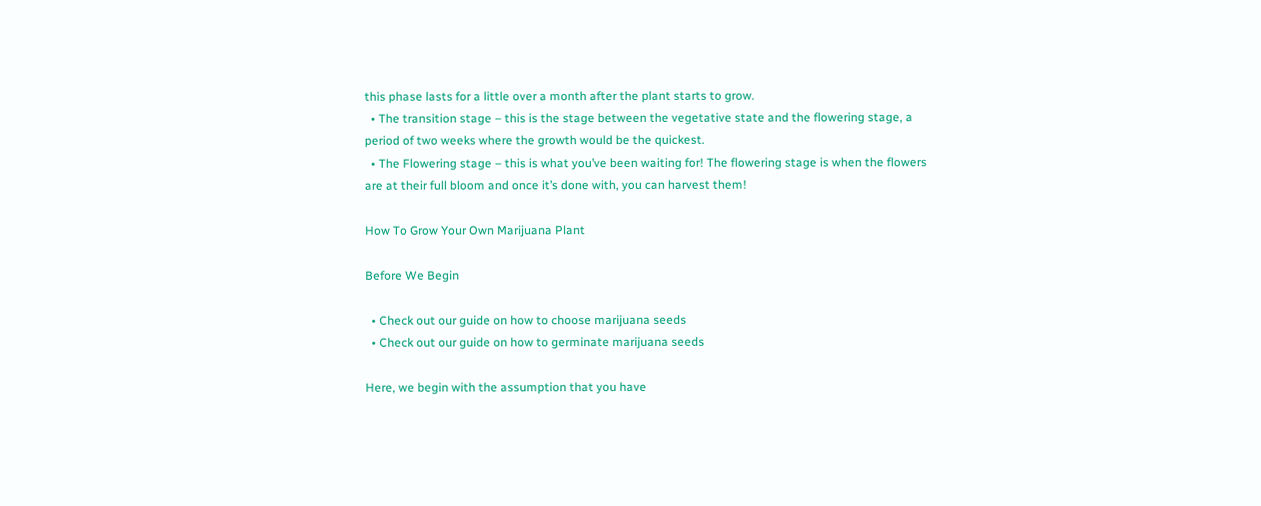this phase lasts for a little over a month after the plant starts to grow.
  • The transition stage – this is the stage between the vegetative state and the flowering stage, a period of two weeks where the growth would be the quickest.
  • The Flowering stage – this is what you’ve been waiting for! The flowering stage is when the flowers are at their full bloom and once it’s done with, you can harvest them!

How To Grow Your Own Marijuana Plant

Before We Begin

  • Check out our guide on how to choose marijuana seeds
  • Check out our guide on how to germinate marijuana seeds

Here, we begin with the assumption that you have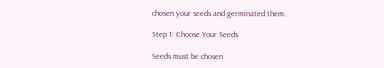chosen your seeds and germinated them.

Step 1: Choose Your Seeds

Seeds must be chosen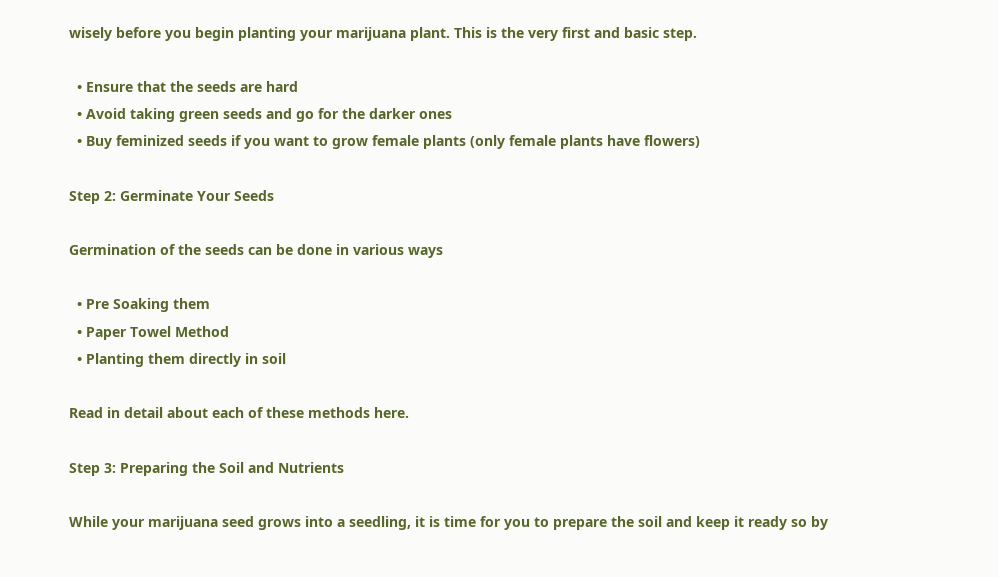wisely before you begin planting your marijuana plant. This is the very first and basic step.

  • Ensure that the seeds are hard
  • Avoid taking green seeds and go for the darker ones
  • Buy feminized seeds if you want to grow female plants (only female plants have flowers)

Step 2: Germinate Your Seeds

Germination of the seeds can be done in various ways

  • Pre Soaking them
  • Paper Towel Method
  • Planting them directly in soil

Read in detail about each of these methods here.

Step 3: Preparing the Soil and Nutrients

While your marijuana seed grows into a seedling, it is time for you to prepare the soil and keep it ready so by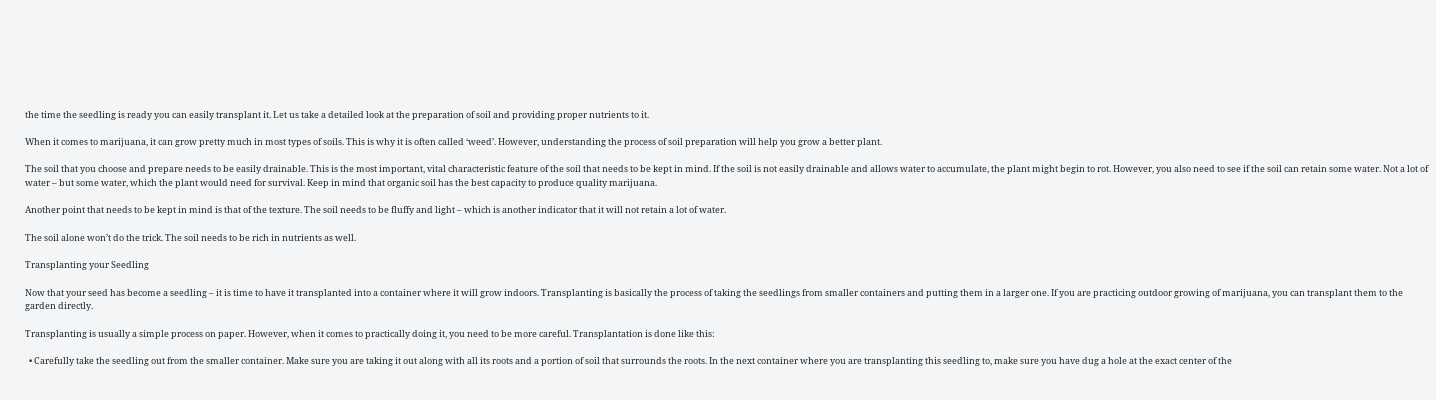the time the seedling is ready you can easily transplant it. Let us take a detailed look at the preparation of soil and providing proper nutrients to it.

When it comes to marijuana, it can grow pretty much in most types of soils. This is why it is often called ‘weed’. However, understanding the process of soil preparation will help you grow a better plant.

The soil that you choose and prepare needs to be easily drainable. This is the most important, vital characteristic feature of the soil that needs to be kept in mind. If the soil is not easily drainable and allows water to accumulate, the plant might begin to rot. However, you also need to see if the soil can retain some water. Not a lot of water – but some water, which the plant would need for survival. Keep in mind that organic soil has the best capacity to produce quality marijuana.

Another point that needs to be kept in mind is that of the texture. The soil needs to be fluffy and light – which is another indicator that it will not retain a lot of water.

The soil alone won’t do the trick. The soil needs to be rich in nutrients as well.

Transplanting your Seedling

Now that your seed has become a seedling – it is time to have it transplanted into a container where it will grow indoors. Transplanting is basically the process of taking the seedlings from smaller containers and putting them in a larger one. If you are practicing outdoor growing of marijuana, you can transplant them to the garden directly.

Transplanting is usually a simple process on paper. However, when it comes to practically doing it, you need to be more careful. Transplantation is done like this:

  • Carefully take the seedling out from the smaller container. Make sure you are taking it out along with all its roots and a portion of soil that surrounds the roots. In the next container where you are transplanting this seedling to, make sure you have dug a hole at the exact center of the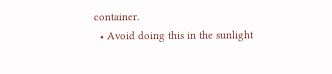container.
  • Avoid doing this in the sunlight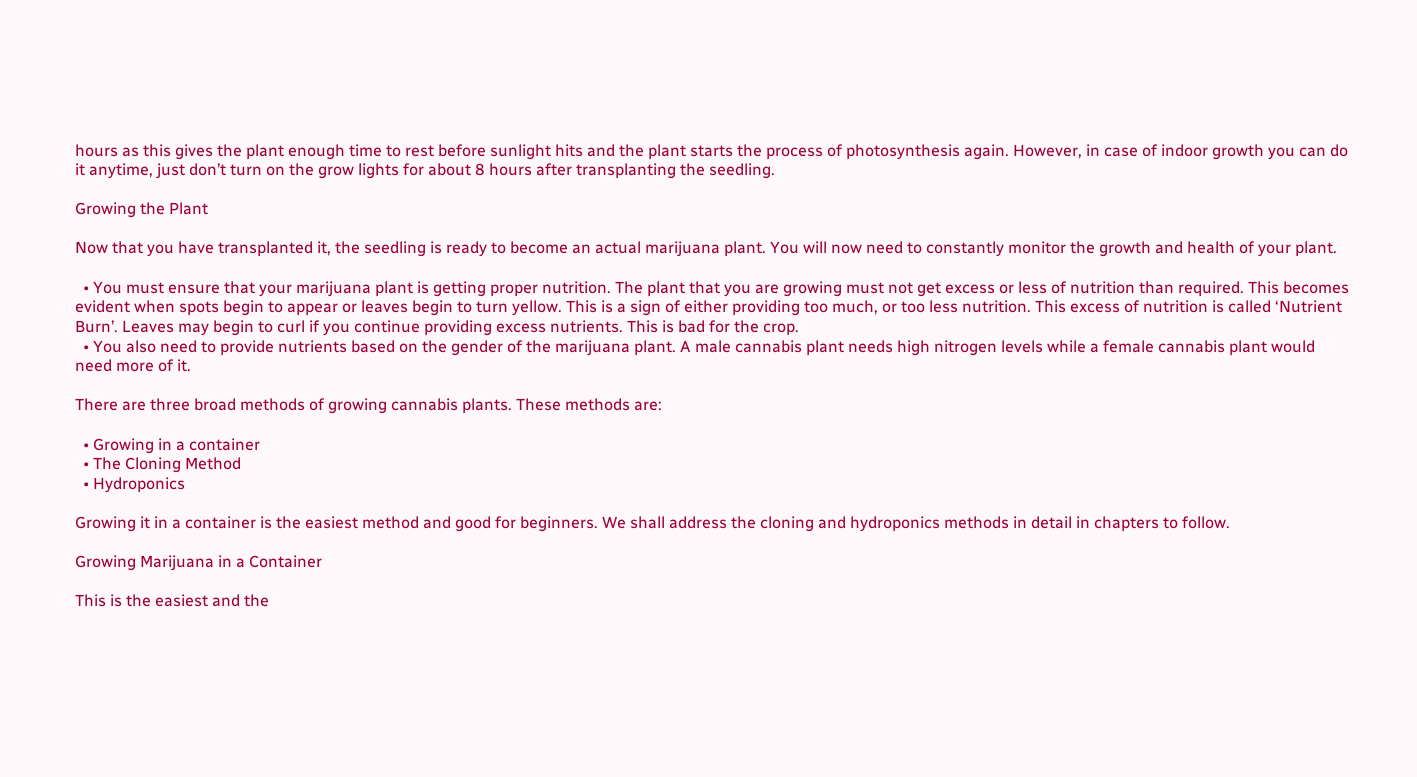hours as this gives the plant enough time to rest before sunlight hits and the plant starts the process of photosynthesis again. However, in case of indoor growth you can do it anytime, just don’t turn on the grow lights for about 8 hours after transplanting the seedling.

Growing the Plant

Now that you have transplanted it, the seedling is ready to become an actual marijuana plant. You will now need to constantly monitor the growth and health of your plant.

  • You must ensure that your marijuana plant is getting proper nutrition. The plant that you are growing must not get excess or less of nutrition than required. This becomes evident when spots begin to appear or leaves begin to turn yellow. This is a sign of either providing too much, or too less nutrition. This excess of nutrition is called ‘Nutrient Burn’. Leaves may begin to curl if you continue providing excess nutrients. This is bad for the crop.
  • You also need to provide nutrients based on the gender of the marijuana plant. A male cannabis plant needs high nitrogen levels while a female cannabis plant would need more of it.

There are three broad methods of growing cannabis plants. These methods are:

  • Growing in a container
  • The Cloning Method
  • Hydroponics

Growing it in a container is the easiest method and good for beginners. We shall address the cloning and hydroponics methods in detail in chapters to follow.

Growing Marijuana in a Container

This is the easiest and the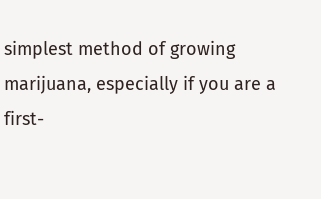simplest method of growing marijuana, especially if you are a first-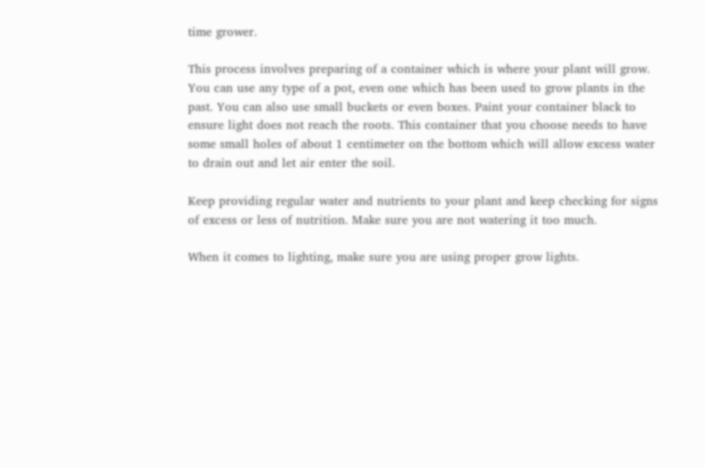time grower.

This process involves preparing of a container which is where your plant will grow. You can use any type of a pot, even one which has been used to grow plants in the past. You can also use small buckets or even boxes. Paint your container black to ensure light does not reach the roots. This container that you choose needs to have some small holes of about 1 centimeter on the bottom which will allow excess water to drain out and let air enter the soil.

Keep providing regular water and nutrients to your plant and keep checking for signs of excess or less of nutrition. Make sure you are not watering it too much.

When it comes to lighting, make sure you are using proper grow lights.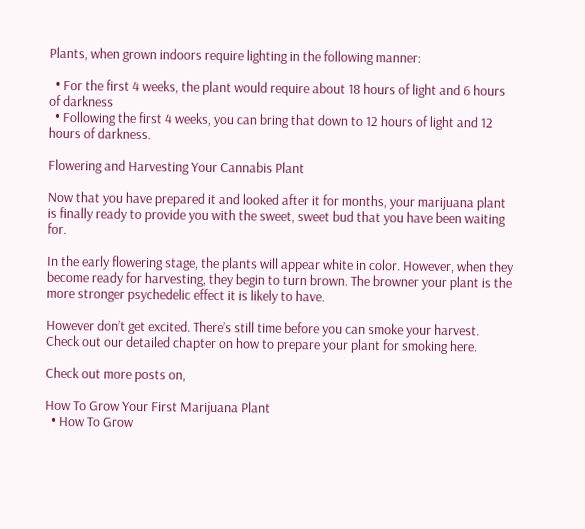Plants, when grown indoors require lighting in the following manner:

  • For the first 4 weeks, the plant would require about 18 hours of light and 6 hours of darkness
  • Following the first 4 weeks, you can bring that down to 12 hours of light and 12 hours of darkness.

Flowering and Harvesting Your Cannabis Plant

Now that you have prepared it and looked after it for months, your marijuana plant is finally ready to provide you with the sweet, sweet bud that you have been waiting for.

In the early flowering stage, the plants will appear white in color. However, when they become ready for harvesting, they begin to turn brown. The browner your plant is the more stronger psychedelic effect it is likely to have.

However don’t get excited. There’s still time before you can smoke your harvest. Check out our detailed chapter on how to prepare your plant for smoking here.

Check out more posts on,

How To Grow Your First Marijuana Plant
  • How To Grow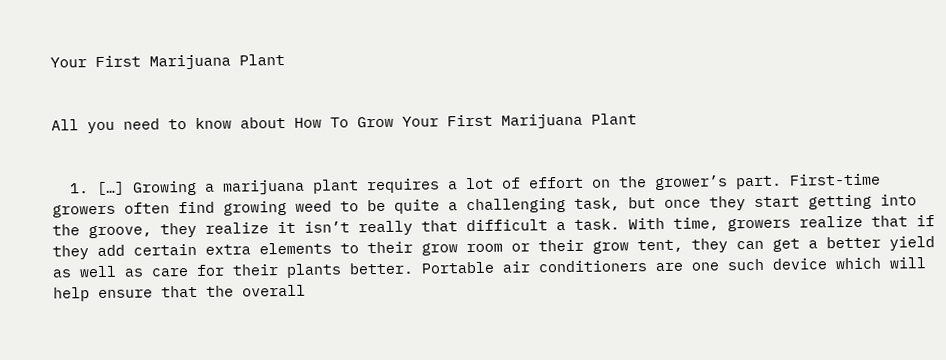Your First Marijuana Plant


All you need to know about How To Grow Your First Marijuana Plant


  1. […] Growing a marijuana plant requires a lot of effort on the grower’s part. First-time growers often find growing weed to be quite a challenging task, but once they start getting into the groove, they realize it isn’t really that difficult a task. With time, growers realize that if they add certain extra elements to their grow room or their grow tent, they can get a better yield as well as care for their plants better. Portable air conditioners are one such device which will help ensure that the overall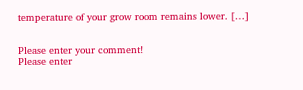temperature of your grow room remains lower. […]


Please enter your comment!
Please enter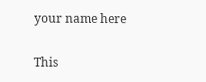your name here

This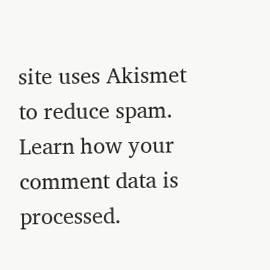site uses Akismet to reduce spam. Learn how your comment data is processed.